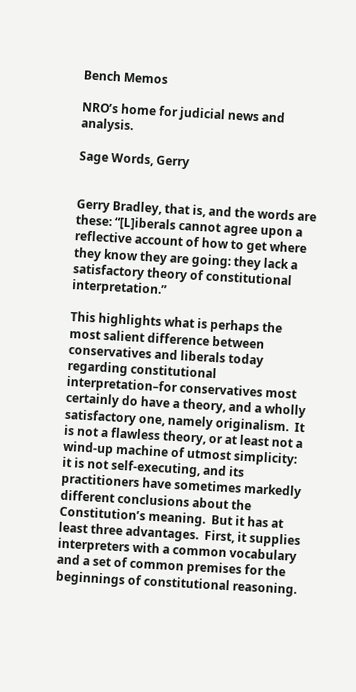Bench Memos

NRO’s home for judicial news and analysis.

Sage Words, Gerry


Gerry Bradley, that is, and the words are these: “[L]iberals cannot agree upon a reflective account of how to get where they know they are going: they lack a satisfactory theory of constitutional interpretation.”

This highlights what is perhaps the most salient difference between conservatives and liberals today regarding constitutional interpretation–for conservatives most certainly do have a theory, and a wholly satisfactory one, namely originalism.  It is not a flawless theory, or at least not a wind-up machine of utmost simplicity: it is not self-executing, and its practitioners have sometimes markedly different conclusions about the Constitution’s meaning.  But it has at least three advantages.  First, it supplies interpreters with a common vocabulary and a set of common premises for the beginnings of constitutional reasoning.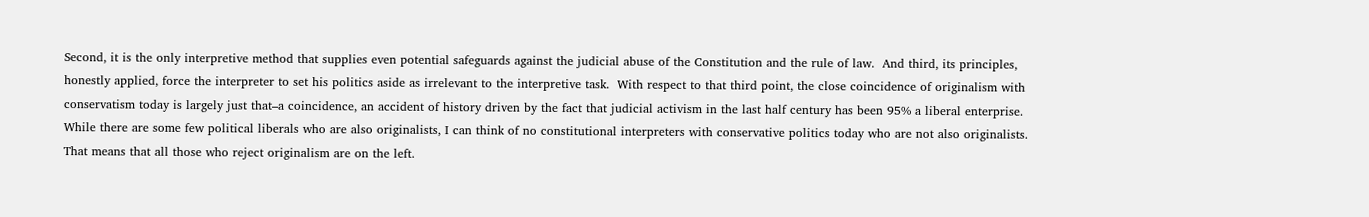Second, it is the only interpretive method that supplies even potential safeguards against the judicial abuse of the Constitution and the rule of law.  And third, its principles, honestly applied, force the interpreter to set his politics aside as irrelevant to the interpretive task.  With respect to that third point, the close coincidence of originalism with conservatism today is largely just that–a coincidence, an accident of history driven by the fact that judicial activism in the last half century has been 95% a liberal enterprise.  While there are some few political liberals who are also originalists, I can think of no constitutional interpreters with conservative politics today who are not also originalists.  That means that all those who reject originalism are on the left.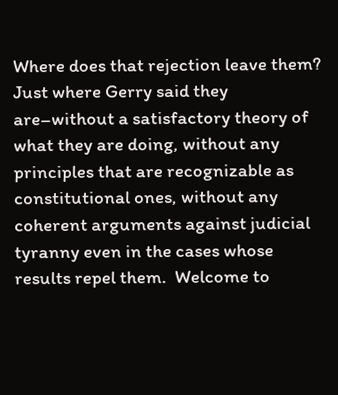Where does that rejection leave them?  Just where Gerry said they are–without a satisfactory theory of what they are doing, without any principles that are recognizable as constitutional ones, without any coherent arguments against judicial tyranny even in the cases whose results repel them.  Welcome to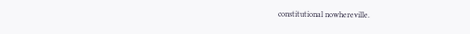constitutional nowhereville.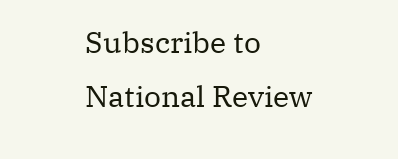Subscribe to National Review